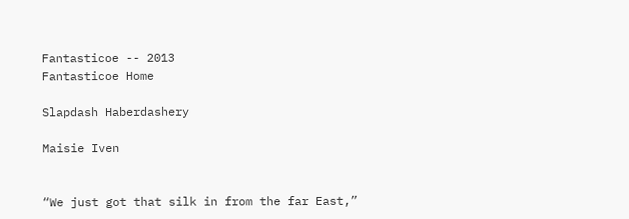Fantasticoe -- 2013
Fantasticoe Home

Slapdash Haberdashery

Maisie Iven


“We just got that silk in from the far East,”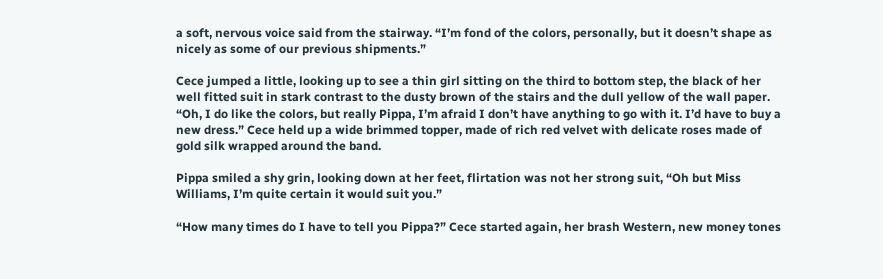a soft, nervous voice said from the stairway. “I’m fond of the colors, personally, but it doesn’t shape as nicely as some of our previous shipments.”

Cece jumped a little, looking up to see a thin girl sitting on the third to bottom step, the black of her well fitted suit in stark contrast to the dusty brown of the stairs and the dull yellow of the wall paper. “Oh, I do like the colors, but really Pippa, I’m afraid I don’t have anything to go with it. I’d have to buy a new dress.” Cece held up a wide brimmed topper, made of rich red velvet with delicate roses made of gold silk wrapped around the band.

Pippa smiled a shy grin, looking down at her feet, flirtation was not her strong suit, “Oh but Miss Williams, I’m quite certain it would suit you.”

“How many times do I have to tell you Pippa?” Cece started again, her brash Western, new money tones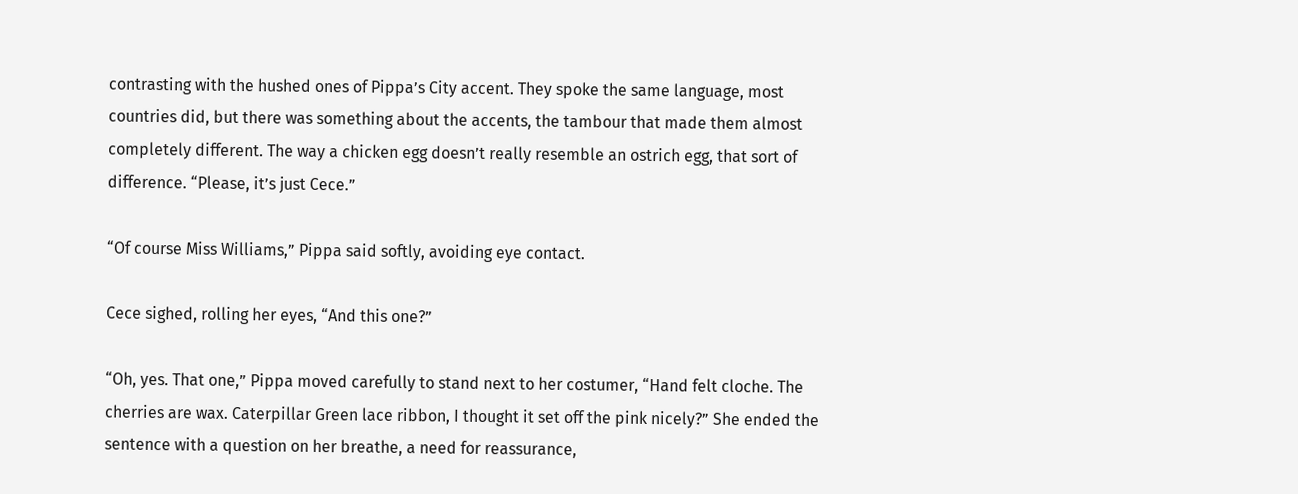contrasting with the hushed ones of Pippa’s City accent. They spoke the same language, most countries did, but there was something about the accents, the tambour that made them almost completely different. The way a chicken egg doesn’t really resemble an ostrich egg, that sort of difference. “Please, it’s just Cece.”

“Of course Miss Williams,” Pippa said softly, avoiding eye contact.

Cece sighed, rolling her eyes, “And this one?”

“Oh, yes. That one,” Pippa moved carefully to stand next to her costumer, “Hand felt cloche. The cherries are wax. Caterpillar Green lace ribbon, I thought it set off the pink nicely?” She ended the sentence with a question on her breathe, a need for reassurance,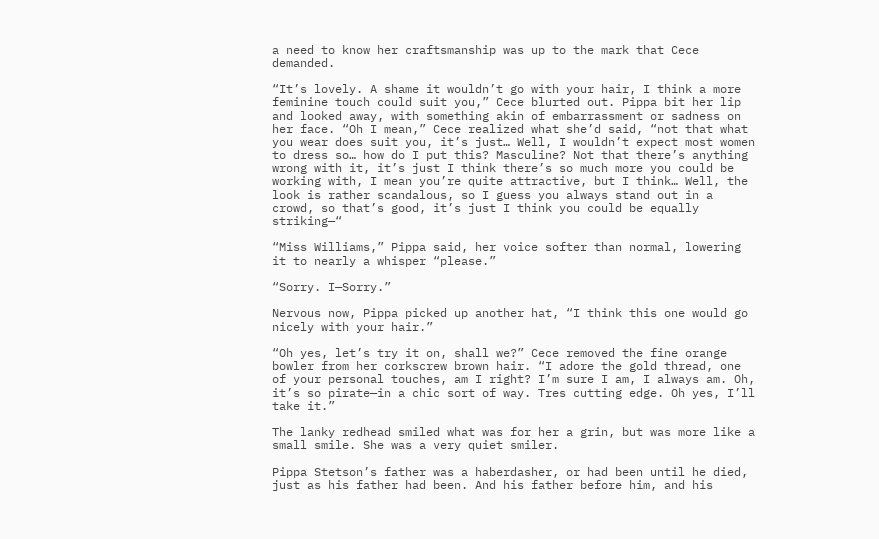a need to know her craftsmanship was up to the mark that Cece demanded.

“It’s lovely. A shame it wouldn’t go with your hair, I think a more feminine touch could suit you,” Cece blurted out. Pippa bit her lip and looked away, with something akin of embarrassment or sadness on her face. “Oh I mean,” Cece realized what she’d said, “not that what you wear does suit you, it’s just… Well, I wouldn’t expect most women to dress so… how do I put this? Masculine? Not that there’s anything wrong with it, it’s just I think there’s so much more you could be working with, I mean you’re quite attractive, but I think… Well, the look is rather scandalous, so I guess you always stand out in a crowd, so that’s good, it’s just I think you could be equally striking—“

“Miss Williams,” Pippa said, her voice softer than normal, lowering it to nearly a whisper “please.”

“Sorry. I—Sorry.”

Nervous now, Pippa picked up another hat, “I think this one would go nicely with your hair.”

“Oh yes, let’s try it on, shall we?” Cece removed the fine orange bowler from her corkscrew brown hair. “I adore the gold thread, one of your personal touches, am I right? I’m sure I am, I always am. Oh, it’s so pirate—in a chic sort of way. Tres cutting edge. Oh yes, I’ll take it.”

The lanky redhead smiled what was for her a grin, but was more like a small smile. She was a very quiet smiler.

Pippa Stetson’s father was a haberdasher, or had been until he died, just as his father had been. And his father before him, and his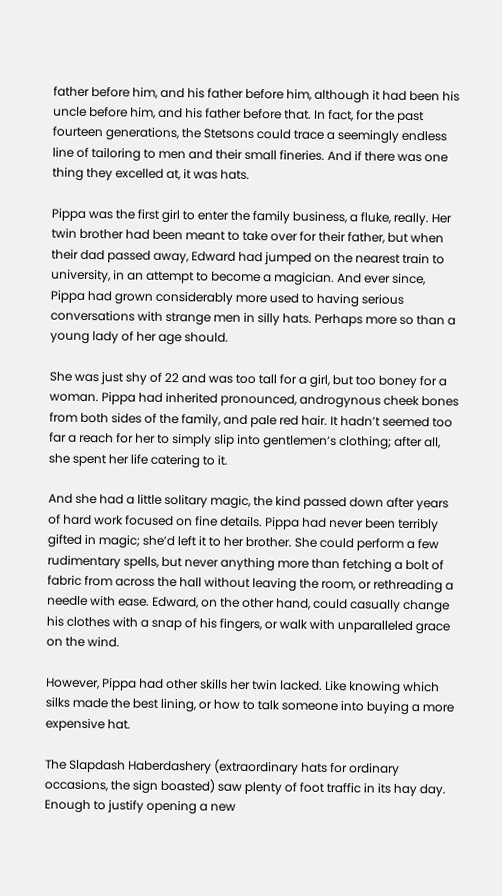father before him, and his father before him, although it had been his uncle before him, and his father before that. In fact, for the past fourteen generations, the Stetsons could trace a seemingly endless line of tailoring to men and their small fineries. And if there was one thing they excelled at, it was hats.

Pippa was the first girl to enter the family business, a fluke, really. Her twin brother had been meant to take over for their father, but when their dad passed away, Edward had jumped on the nearest train to university, in an attempt to become a magician. And ever since, Pippa had grown considerably more used to having serious conversations with strange men in silly hats. Perhaps more so than a young lady of her age should.

She was just shy of 22 and was too tall for a girl, but too boney for a woman. Pippa had inherited pronounced, androgynous cheek bones from both sides of the family, and pale red hair. It hadn’t seemed too far a reach for her to simply slip into gentlemen’s clothing; after all, she spent her life catering to it.

And she had a little solitary magic, the kind passed down after years of hard work focused on fine details. Pippa had never been terribly gifted in magic; she’d left it to her brother. She could perform a few rudimentary spells, but never anything more than fetching a bolt of fabric from across the hall without leaving the room, or rethreading a needle with ease. Edward, on the other hand, could casually change his clothes with a snap of his fingers, or walk with unparalleled grace on the wind.

However, Pippa had other skills her twin lacked. Like knowing which silks made the best lining, or how to talk someone into buying a more expensive hat.

The Slapdash Haberdashery (extraordinary hats for ordinary occasions, the sign boasted) saw plenty of foot traffic in its hay day. Enough to justify opening a new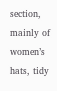section, mainly of women’s hats, tidy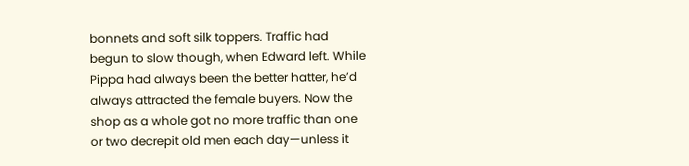bonnets and soft silk toppers. Traffic had begun to slow though, when Edward left. While Pippa had always been the better hatter, he’d always attracted the female buyers. Now the shop as a whole got no more traffic than one or two decrepit old men each day—unless it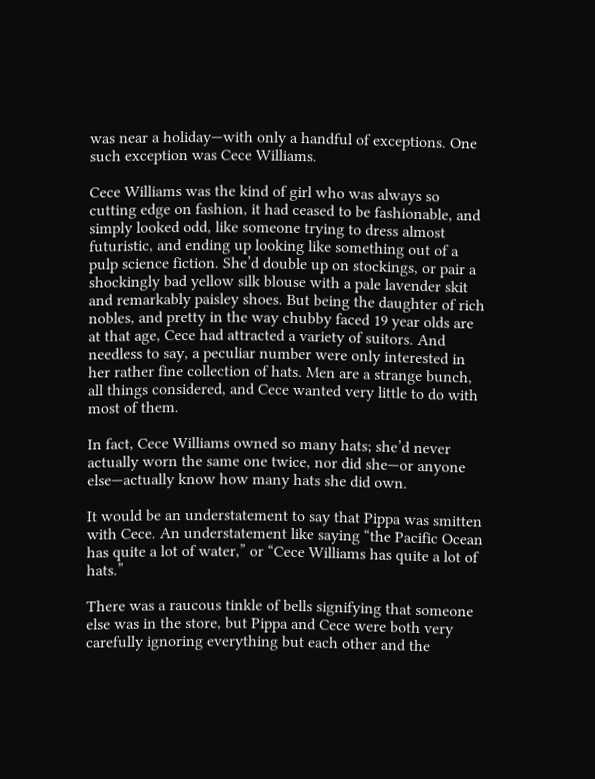was near a holiday—with only a handful of exceptions. One such exception was Cece Williams.

Cece Williams was the kind of girl who was always so cutting edge on fashion, it had ceased to be fashionable, and simply looked odd, like someone trying to dress almost futuristic, and ending up looking like something out of a pulp science fiction. She’d double up on stockings, or pair a shockingly bad yellow silk blouse with a pale lavender skit and remarkably paisley shoes. But being the daughter of rich nobles, and pretty in the way chubby faced 19 year olds are at that age, Cece had attracted a variety of suitors. And needless to say, a peculiar number were only interested in her rather fine collection of hats. Men are a strange bunch, all things considered, and Cece wanted very little to do with most of them.

In fact, Cece Williams owned so many hats; she’d never actually worn the same one twice, nor did she—or anyone else—actually know how many hats she did own.

It would be an understatement to say that Pippa was smitten with Cece. An understatement like saying “the Pacific Ocean has quite a lot of water,” or “Cece Williams has quite a lot of hats.”

There was a raucous tinkle of bells signifying that someone else was in the store, but Pippa and Cece were both very carefully ignoring everything but each other and the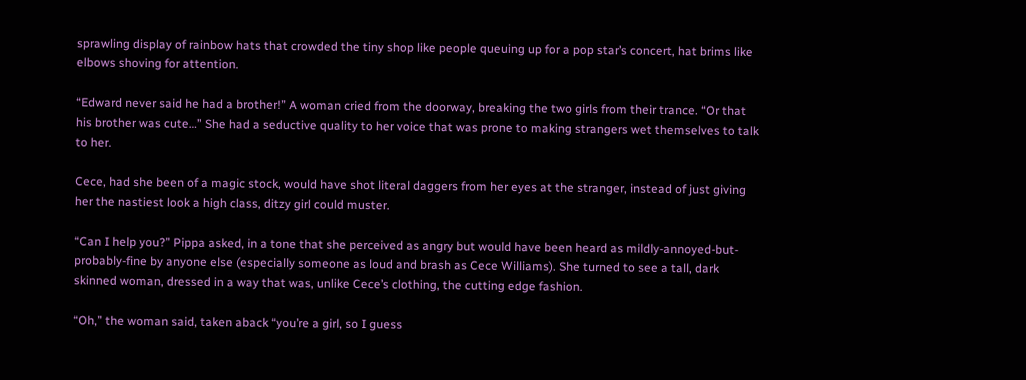sprawling display of rainbow hats that crowded the tiny shop like people queuing up for a pop star’s concert, hat brims like elbows shoving for attention.

“Edward never said he had a brother!” A woman cried from the doorway, breaking the two girls from their trance. “Or that his brother was cute…” She had a seductive quality to her voice that was prone to making strangers wet themselves to talk to her.

Cece, had she been of a magic stock, would have shot literal daggers from her eyes at the stranger, instead of just giving her the nastiest look a high class, ditzy girl could muster.

“Can I help you?” Pippa asked, in a tone that she perceived as angry but would have been heard as mildly-annoyed-but-probably-fine by anyone else (especially someone as loud and brash as Cece Williams). She turned to see a tall, dark skinned woman, dressed in a way that was, unlike Cece’s clothing, the cutting edge fashion.

“Oh,” the woman said, taken aback “you’re a girl, so I guess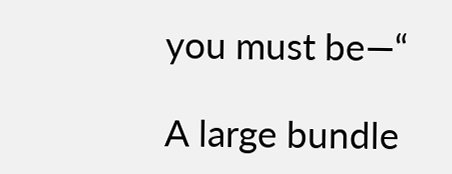you must be—“

A large bundle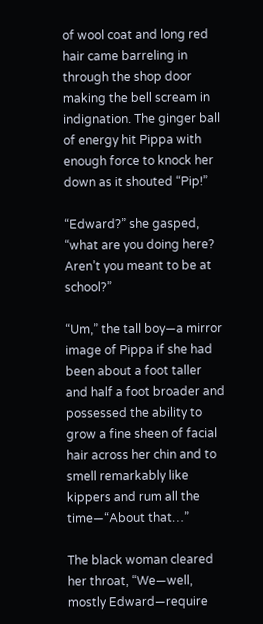of wool coat and long red hair came barreling in through the shop door making the bell scream in indignation. The ginger ball of energy hit Pippa with enough force to knock her down as it shouted “Pip!”

“Edward?” she gasped, “what are you doing here? Aren’t you meant to be at school?”

“Um,” the tall boy—a mirror image of Pippa if she had been about a foot taller and half a foot broader and possessed the ability to grow a fine sheen of facial hair across her chin and to smell remarkably like kippers and rum all the time—“About that…”

The black woman cleared her throat, “We—well, mostly Edward—require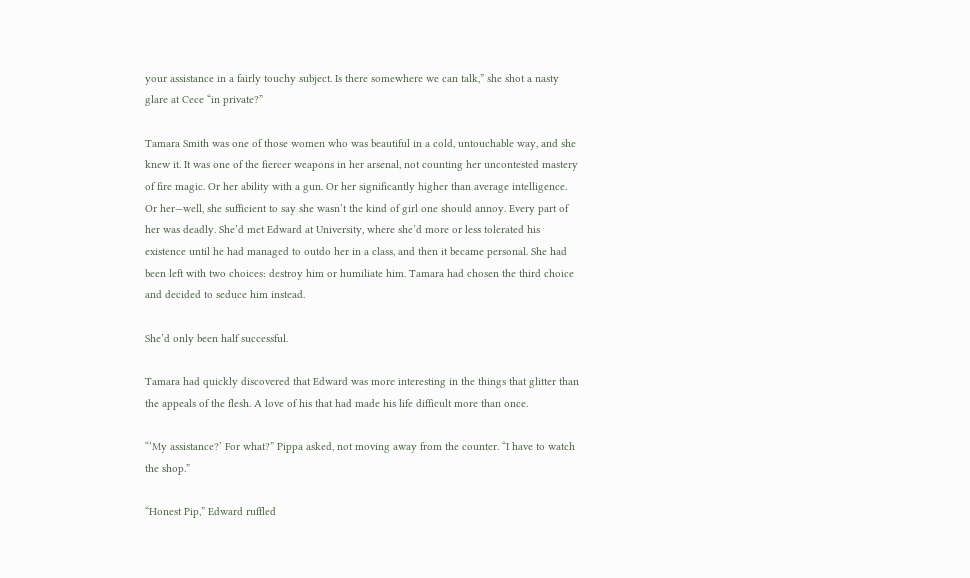your assistance in a fairly touchy subject. Is there somewhere we can talk,” she shot a nasty glare at Cece “in private?”

Tamara Smith was one of those women who was beautiful in a cold, untouchable way, and she knew it. It was one of the fiercer weapons in her arsenal, not counting her uncontested mastery of fire magic. Or her ability with a gun. Or her significantly higher than average intelligence. Or her—well, she sufficient to say she wasn’t the kind of girl one should annoy. Every part of her was deadly. She’d met Edward at University, where she’d more or less tolerated his existence until he had managed to outdo her in a class, and then it became personal. She had been left with two choices: destroy him or humiliate him. Tamara had chosen the third choice and decided to seduce him instead.

She’d only been half successful.

Tamara had quickly discovered that Edward was more interesting in the things that glitter than the appeals of the flesh. A love of his that had made his life difficult more than once.

“’My assistance?’ For what?” Pippa asked, not moving away from the counter. “I have to watch the shop.”

“Honest Pip,” Edward ruffled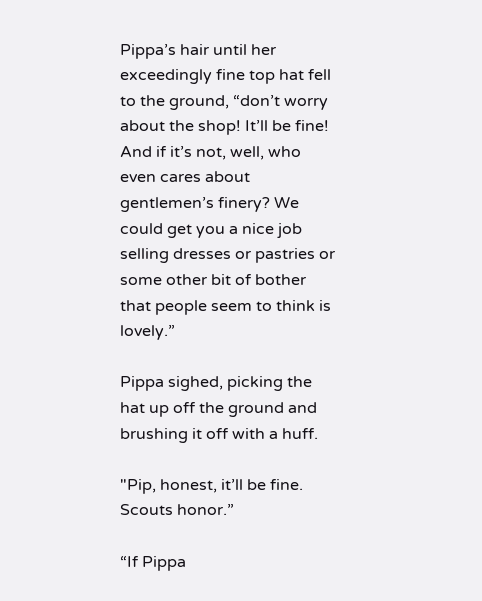Pippa’s hair until her exceedingly fine top hat fell to the ground, “don’t worry about the shop! It’ll be fine! And if it’s not, well, who even cares about gentlemen’s finery? We could get you a nice job selling dresses or pastries or some other bit of bother that people seem to think is lovely.”

Pippa sighed, picking the hat up off the ground and brushing it off with a huff.

"Pip, honest, it’ll be fine. Scouts honor.”

“If Pippa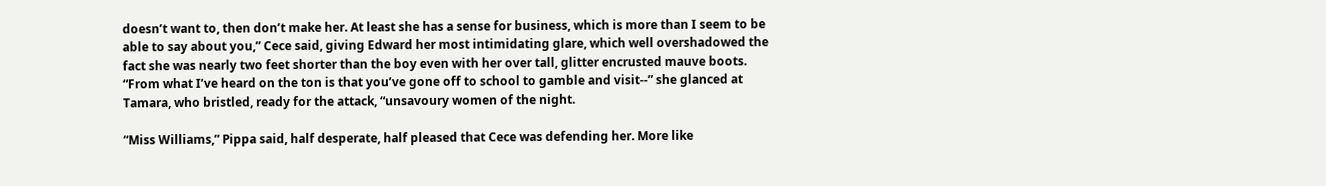doesn’t want to, then don’t make her. At least she has a sense for business, which is more than I seem to be able to say about you,” Cece said, giving Edward her most intimidating glare, which well overshadowed the fact she was nearly two feet shorter than the boy even with her over tall, glitter encrusted mauve boots. “From what I’ve heard on the ton is that you’ve gone off to school to gamble and visit--” she glanced at Tamara, who bristled, ready for the attack, “unsavoury women of the night.

“Miss Williams,” Pippa said, half desperate, half pleased that Cece was defending her. More like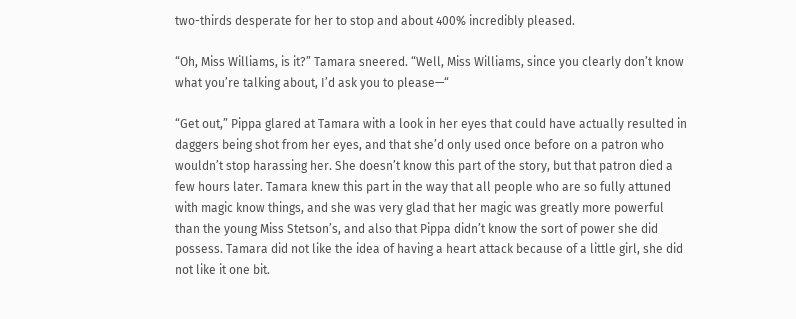two-thirds desperate for her to stop and about 400% incredibly pleased.

“Oh, Miss Williams, is it?” Tamara sneered. “Well, Miss Williams, since you clearly don’t know what you’re talking about, I’d ask you to please—“

“Get out,” Pippa glared at Tamara with a look in her eyes that could have actually resulted in daggers being shot from her eyes, and that she’d only used once before on a patron who wouldn’t stop harassing her. She doesn’t know this part of the story, but that patron died a few hours later. Tamara knew this part in the way that all people who are so fully attuned with magic know things, and she was very glad that her magic was greatly more powerful than the young Miss Stetson’s, and also that Pippa didn’t know the sort of power she did possess. Tamara did not like the idea of having a heart attack because of a little girl, she did not like it one bit.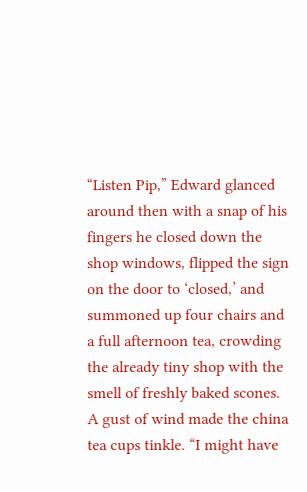“Listen Pip,” Edward glanced around then with a snap of his fingers he closed down the shop windows, flipped the sign on the door to ‘closed,’ and summoned up four chairs and a full afternoon tea, crowding the already tiny shop with the smell of freshly baked scones. A gust of wind made the china tea cups tinkle. “I might have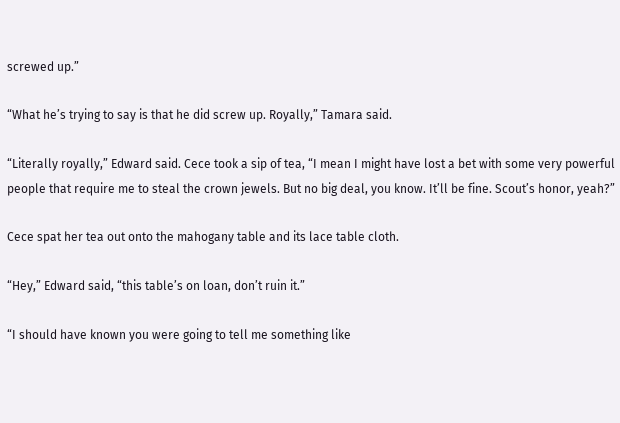screwed up.”

“What he’s trying to say is that he did screw up. Royally,” Tamara said.

“Literally royally,” Edward said. Cece took a sip of tea, “I mean I might have lost a bet with some very powerful people that require me to steal the crown jewels. But no big deal, you know. It’ll be fine. Scout’s honor, yeah?”

Cece spat her tea out onto the mahogany table and its lace table cloth.

“Hey,” Edward said, “this table’s on loan, don’t ruin it.”

“I should have known you were going to tell me something like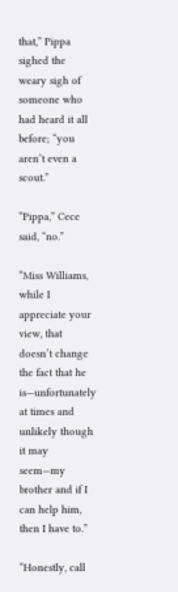that,” Pippa sighed the weary sigh of someone who had heard it all before; “you aren’t even a scout.”

“Pippa,” Cece said, “no.”

“Miss Williams, while I appreciate your view, that doesn’t change the fact that he is—unfortunately at times and unlikely though it may seem—my brother and if I can help him, then I have to.”

“Honestly, call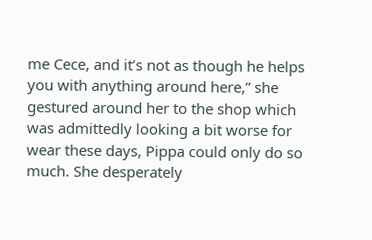me Cece, and it’s not as though he helps you with anything around here,” she gestured around her to the shop which was admittedly looking a bit worse for wear these days, Pippa could only do so much. She desperately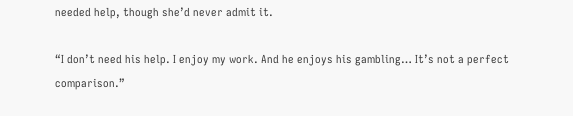needed help, though she’d never admit it.

“I don’t need his help. I enjoy my work. And he enjoys his gambling… It’s not a perfect comparison.”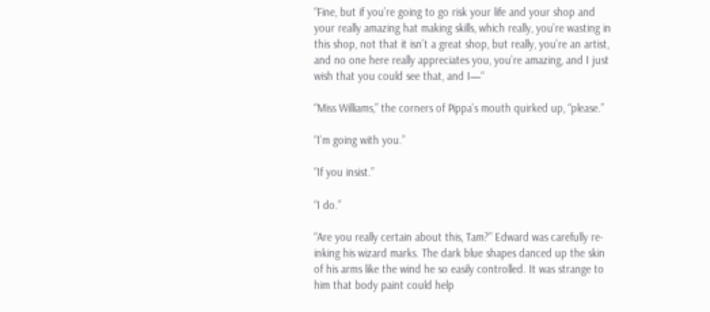“Fine, but if you’re going to go risk your life and your shop and your really amazing hat making skills, which really, you’re wasting in this shop, not that it isn’t a great shop, but really, you’re an artist, and no one here really appreciates you, you’re amazing, and I just wish that you could see that, and I—“

“Miss Williams,” the corners of Pippa’s mouth quirked up, “please.”

“I’m going with you.”

“If you insist.”

“I do.”

“Are you really certain about this, Tam?” Edward was carefully re-inking his wizard marks. The dark blue shapes danced up the skin of his arms like the wind he so easily controlled. It was strange to him that body paint could help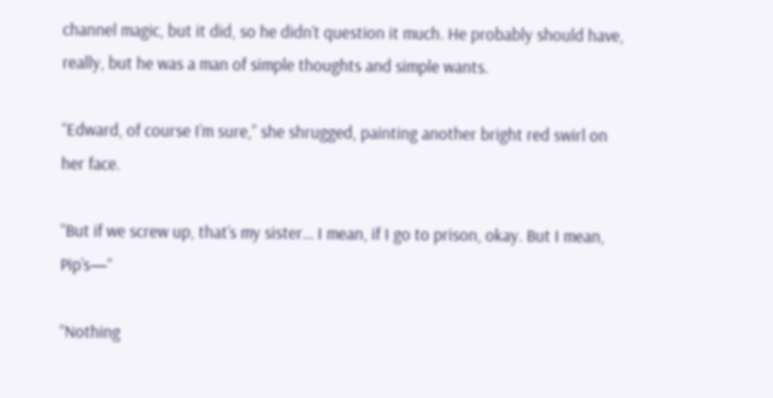channel magic, but it did, so he didn’t question it much. He probably should have, really, but he was a man of simple thoughts and simple wants.

“Edward, of course I’m sure,” she shrugged, painting another bright red swirl on her face.

“But if we screw up, that’s my sister… I mean, if I go to prison, okay. But I mean, Pip’s—“

“Nothing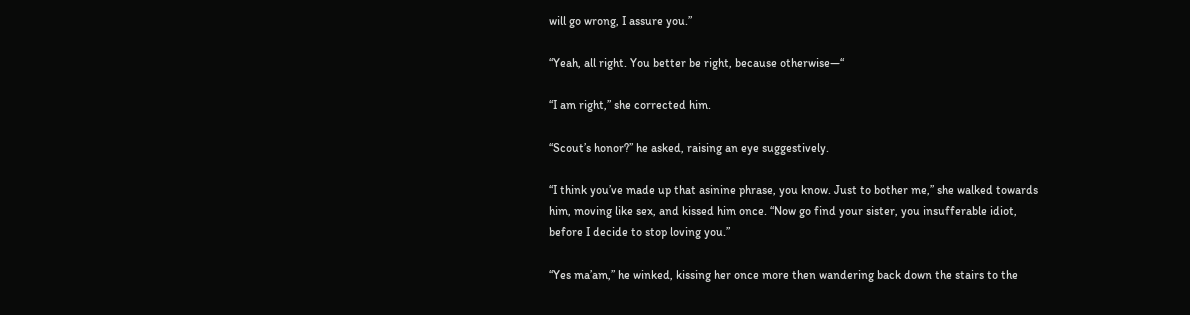will go wrong, I assure you.”

“Yeah, all right. You better be right, because otherwise—“

“I am right,” she corrected him.

“Scout’s honor?” he asked, raising an eye suggestively.

“I think you’ve made up that asinine phrase, you know. Just to bother me,” she walked towards him, moving like sex, and kissed him once. “Now go find your sister, you insufferable idiot, before I decide to stop loving you.”

“Yes ma’am,” he winked, kissing her once more then wandering back down the stairs to the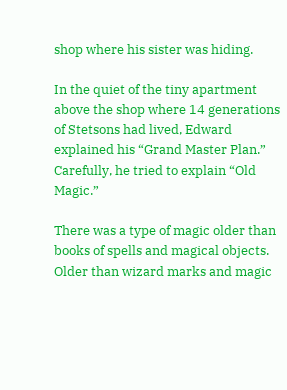shop where his sister was hiding.

In the quiet of the tiny apartment above the shop where 14 generations of Stetsons had lived, Edward explained his “Grand Master Plan.” Carefully, he tried to explain “Old Magic.”

There was a type of magic older than books of spells and magical objects. Older than wizard marks and magic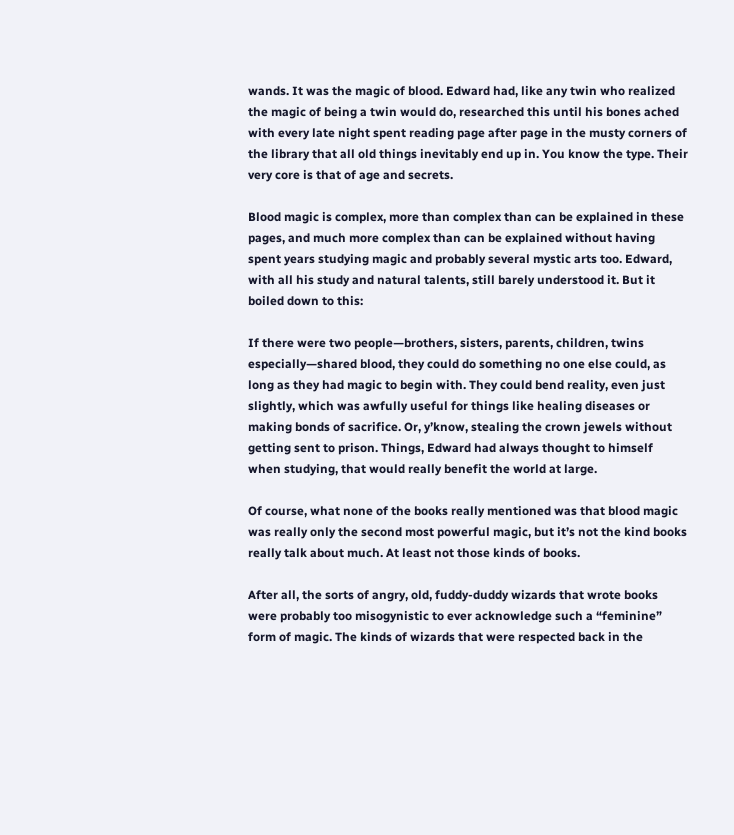wands. It was the magic of blood. Edward had, like any twin who realized the magic of being a twin would do, researched this until his bones ached with every late night spent reading page after page in the musty corners of the library that all old things inevitably end up in. You know the type. Their very core is that of age and secrets.

Blood magic is complex, more than complex than can be explained in these pages, and much more complex than can be explained without having spent years studying magic and probably several mystic arts too. Edward, with all his study and natural talents, still barely understood it. But it boiled down to this:

If there were two people—brothers, sisters, parents, children, twins especially—shared blood, they could do something no one else could, as long as they had magic to begin with. They could bend reality, even just slightly, which was awfully useful for things like healing diseases or making bonds of sacrifice. Or, y’know, stealing the crown jewels without getting sent to prison. Things, Edward had always thought to himself when studying, that would really benefit the world at large.

Of course, what none of the books really mentioned was that blood magic was really only the second most powerful magic, but it’s not the kind books really talk about much. At least not those kinds of books.

After all, the sorts of angry, old, fuddy-duddy wizards that wrote books were probably too misogynistic to ever acknowledge such a “feminine” form of magic. The kinds of wizards that were respected back in the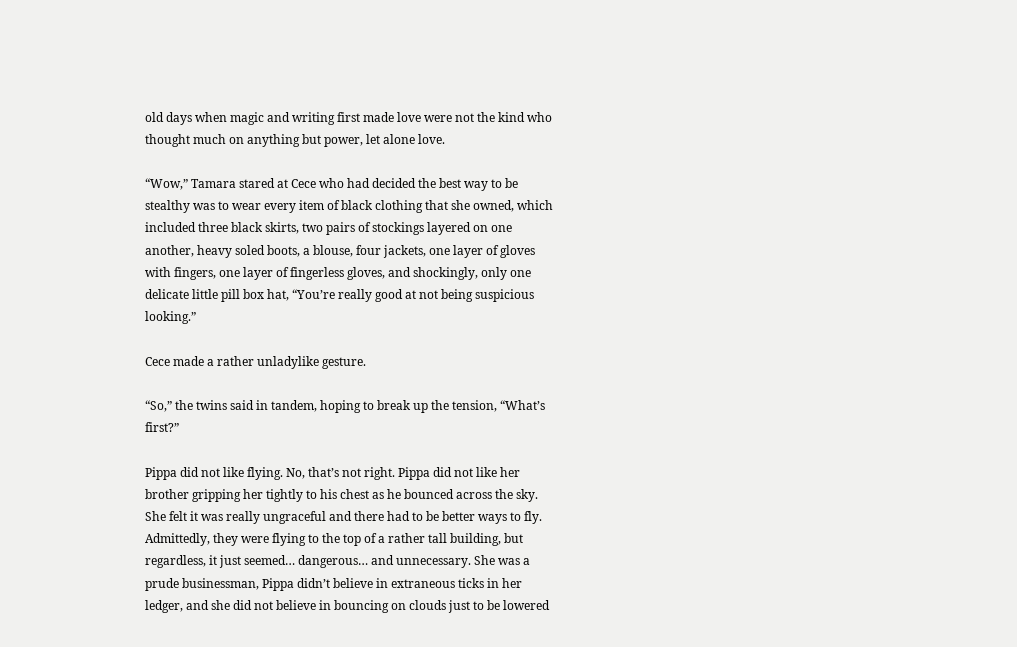old days when magic and writing first made love were not the kind who thought much on anything but power, let alone love.

“Wow,” Tamara stared at Cece who had decided the best way to be stealthy was to wear every item of black clothing that she owned, which included three black skirts, two pairs of stockings layered on one another, heavy soled boots, a blouse, four jackets, one layer of gloves with fingers, one layer of fingerless gloves, and shockingly, only one delicate little pill box hat, “You’re really good at not being suspicious looking.”

Cece made a rather unladylike gesture.

“So,” the twins said in tandem, hoping to break up the tension, “What’s first?”

Pippa did not like flying. No, that’s not right. Pippa did not like her brother gripping her tightly to his chest as he bounced across the sky. She felt it was really ungraceful and there had to be better ways to fly. Admittedly, they were flying to the top of a rather tall building, but regardless, it just seemed… dangerous… and unnecessary. She was a prude businessman, Pippa didn’t believe in extraneous ticks in her ledger, and she did not believe in bouncing on clouds just to be lowered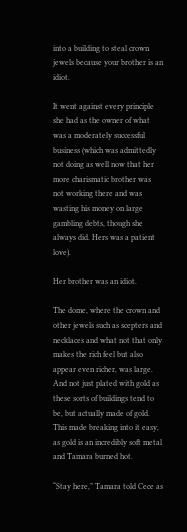into a building to steal crown jewels because your brother is an idiot.

It went against every principle she had as the owner of what was a moderately successful business (which was admittedly not doing as well now that her more charismatic brother was not working there and was wasting his money on large gambling debts, though she always did. Hers was a patient love).

Her brother was an idiot.

The dome, where the crown and other jewels such as scepters and necklaces and what not that only makes the rich feel but also appear even richer, was large. And not just plated with gold as these sorts of buildings tend to be, but actually made of gold. This made breaking into it easy, as gold is an incredibly soft metal and Tamara burned hot.

“Stay here,” Tamara told Cece as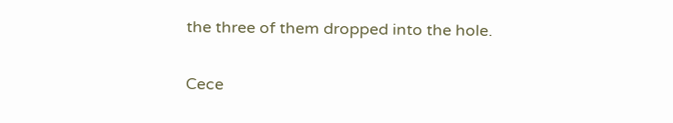the three of them dropped into the hole.

Cece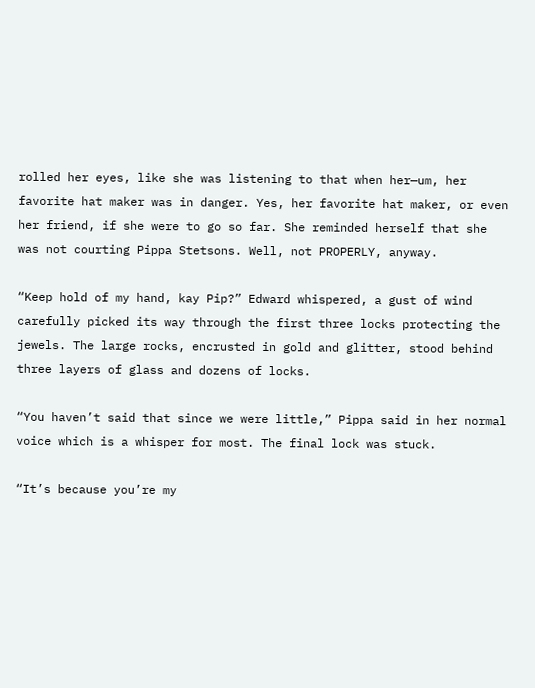rolled her eyes, like she was listening to that when her—um, her favorite hat maker was in danger. Yes, her favorite hat maker, or even her friend, if she were to go so far. She reminded herself that she was not courting Pippa Stetsons. Well, not PROPERLY, anyway.

“Keep hold of my hand, kay Pip?” Edward whispered, a gust of wind carefully picked its way through the first three locks protecting the jewels. The large rocks, encrusted in gold and glitter, stood behind three layers of glass and dozens of locks.

“You haven’t said that since we were little,” Pippa said in her normal voice which is a whisper for most. The final lock was stuck.

“It’s because you’re my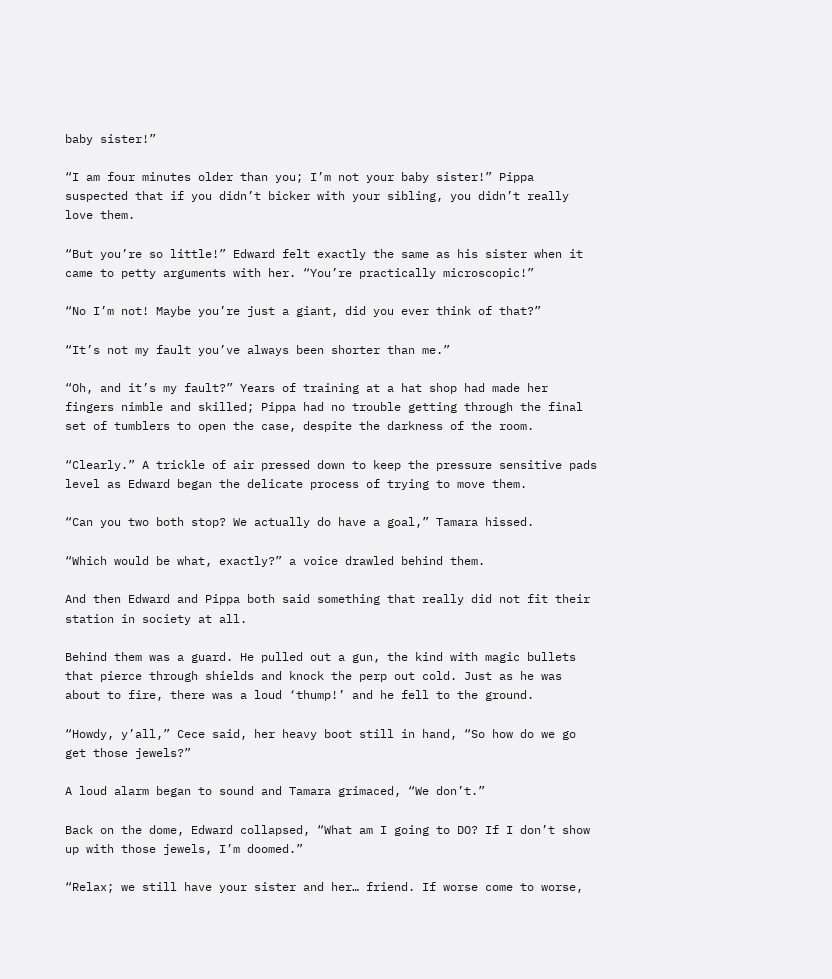baby sister!”

“I am four minutes older than you; I’m not your baby sister!” Pippa suspected that if you didn’t bicker with your sibling, you didn’t really love them.

“But you’re so little!” Edward felt exactly the same as his sister when it came to petty arguments with her. “You’re practically microscopic!”

“No I’m not! Maybe you’re just a giant, did you ever think of that?”

“It’s not my fault you’ve always been shorter than me.”

“Oh, and it’s my fault?” Years of training at a hat shop had made her fingers nimble and skilled; Pippa had no trouble getting through the final set of tumblers to open the case, despite the darkness of the room.

“Clearly.” A trickle of air pressed down to keep the pressure sensitive pads level as Edward began the delicate process of trying to move them.

“Can you two both stop? We actually do have a goal,” Tamara hissed.

“Which would be what, exactly?” a voice drawled behind them.

And then Edward and Pippa both said something that really did not fit their station in society at all.

Behind them was a guard. He pulled out a gun, the kind with magic bullets that pierce through shields and knock the perp out cold. Just as he was about to fire, there was a loud ‘thump!’ and he fell to the ground.

“Howdy, y’all,” Cece said, her heavy boot still in hand, “So how do we go get those jewels?”

A loud alarm began to sound and Tamara grimaced, “We don’t.”

Back on the dome, Edward collapsed, “What am I going to DO? If I don’t show up with those jewels, I’m doomed.”

“Relax; we still have your sister and her… friend. If worse come to worse,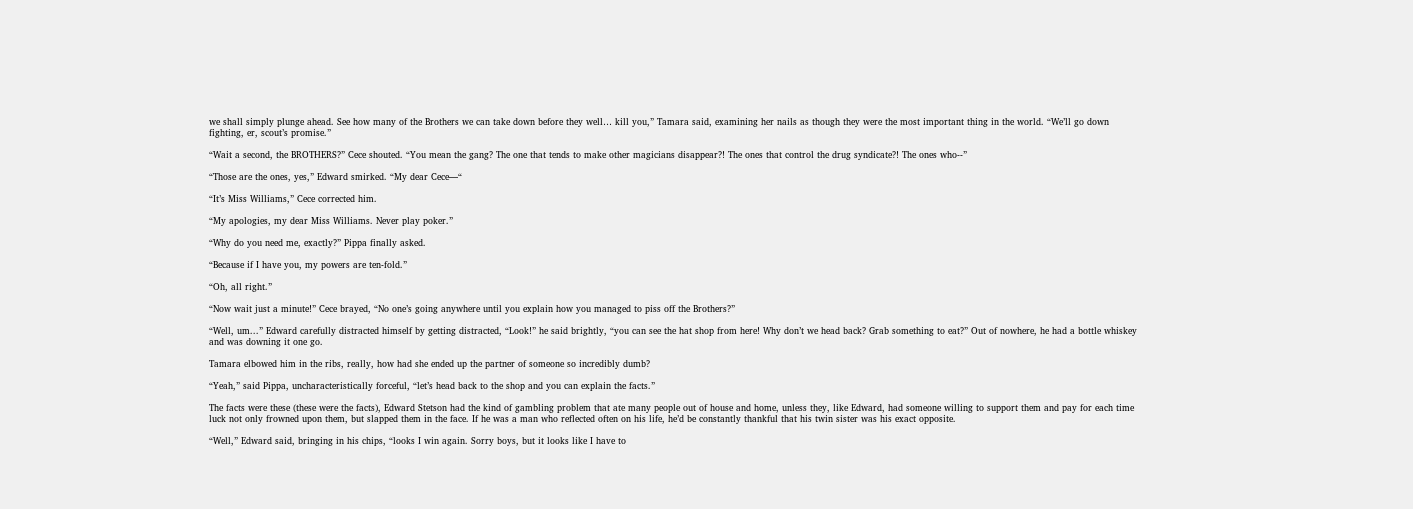we shall simply plunge ahead. See how many of the Brothers we can take down before they well… kill you,” Tamara said, examining her nails as though they were the most important thing in the world. “We’ll go down fighting, er, scout’s promise.”

“Wait a second, the BROTHERS?” Cece shouted. “You mean the gang? The one that tends to make other magicians disappear?! The ones that control the drug syndicate?! The ones who--”

“Those are the ones, yes,” Edward smirked. “My dear Cece—“

“It’s Miss Williams,” Cece corrected him.

“My apologies, my dear Miss Williams. Never play poker.”

“Why do you need me, exactly?” Pippa finally asked.

“Because if I have you, my powers are ten-fold.”

“Oh, all right.”

“Now wait just a minute!” Cece brayed, “No one’s going anywhere until you explain how you managed to piss off the Brothers?”

“Well, um...” Edward carefully distracted himself by getting distracted, “Look!” he said brightly, “you can see the hat shop from here! Why don’t we head back? Grab something to eat?” Out of nowhere, he had a bottle whiskey and was downing it one go.

Tamara elbowed him in the ribs, really, how had she ended up the partner of someone so incredibly dumb?

“Yeah,” said Pippa, uncharacteristically forceful, “let’s head back to the shop and you can explain the facts.”

The facts were these (these were the facts), Edward Stetson had the kind of gambling problem that ate many people out of house and home, unless they, like Edward, had someone willing to support them and pay for each time luck not only frowned upon them, but slapped them in the face. If he was a man who reflected often on his life, he’d be constantly thankful that his twin sister was his exact opposite.

“Well,” Edward said, bringing in his chips, “looks I win again. Sorry boys, but it looks like I have to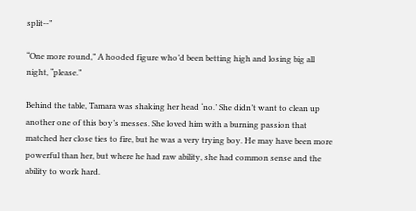split--”

“One more round,” A hooded figure who’d been betting high and losing big all night, “please.”

Behind the table, Tamara was shaking her head ‘no.’ She didn’t want to clean up another one of this boy’s messes. She loved him with a burning passion that matched her close ties to fire, but he was a very trying boy. He may have been more powerful than her, but where he had raw ability, she had common sense and the ability to work hard.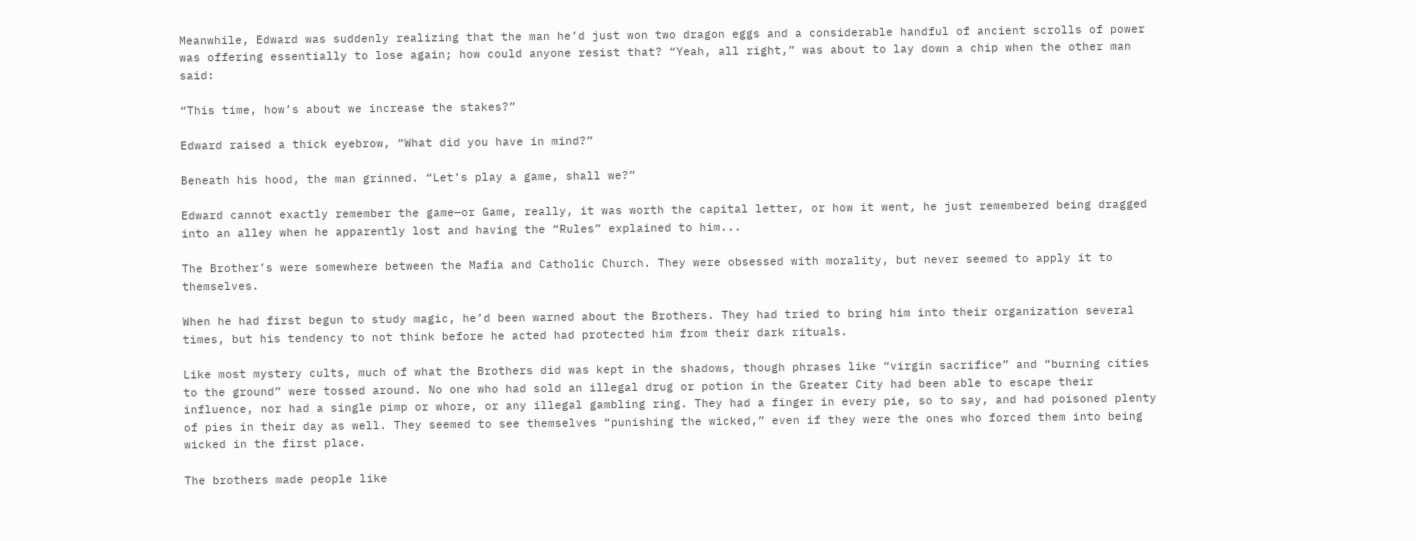Meanwhile, Edward was suddenly realizing that the man he’d just won two dragon eggs and a considerable handful of ancient scrolls of power was offering essentially to lose again; how could anyone resist that? “Yeah, all right,” was about to lay down a chip when the other man said:

“This time, how’s about we increase the stakes?”

Edward raised a thick eyebrow, “What did you have in mind?”

Beneath his hood, the man grinned. “Let’s play a game, shall we?”

Edward cannot exactly remember the game—or Game, really, it was worth the capital letter, or how it went, he just remembered being dragged into an alley when he apparently lost and having the “Rules” explained to him...

The Brother’s were somewhere between the Mafia and Catholic Church. They were obsessed with morality, but never seemed to apply it to themselves.

When he had first begun to study magic, he’d been warned about the Brothers. They had tried to bring him into their organization several times, but his tendency to not think before he acted had protected him from their dark rituals.

Like most mystery cults, much of what the Brothers did was kept in the shadows, though phrases like “virgin sacrifice” and “burning cities to the ground” were tossed around. No one who had sold an illegal drug or potion in the Greater City had been able to escape their influence, nor had a single pimp or whore, or any illegal gambling ring. They had a finger in every pie, so to say, and had poisoned plenty of pies in their day as well. They seemed to see themselves “punishing the wicked,” even if they were the ones who forced them into being wicked in the first place.

The brothers made people like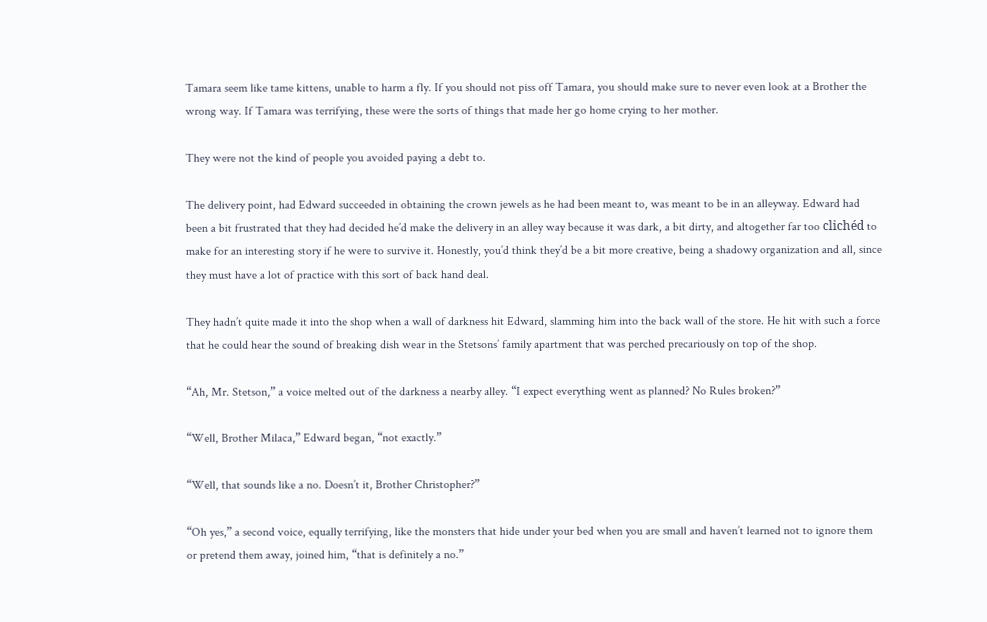Tamara seem like tame kittens, unable to harm a fly. If you should not piss off Tamara, you should make sure to never even look at a Brother the wrong way. If Tamara was terrifying, these were the sorts of things that made her go home crying to her mother.

They were not the kind of people you avoided paying a debt to.

The delivery point, had Edward succeeded in obtaining the crown jewels as he had been meant to, was meant to be in an alleyway. Edward had been a bit frustrated that they had decided he’d make the delivery in an alley way because it was dark, a bit dirty, and altogether far too clichéd to make for an interesting story if he were to survive it. Honestly, you’d think they’d be a bit more creative, being a shadowy organization and all, since they must have a lot of practice with this sort of back hand deal.

They hadn’t quite made it into the shop when a wall of darkness hit Edward, slamming him into the back wall of the store. He hit with such a force that he could hear the sound of breaking dish wear in the Stetsons’ family apartment that was perched precariously on top of the shop.

“Ah, Mr. Stetson,” a voice melted out of the darkness a nearby alley. “I expect everything went as planned? No Rules broken?”

“Well, Brother Milaca,” Edward began, “not exactly.”

“Well, that sounds like a no. Doesn’t it, Brother Christopher?”

“Oh yes,” a second voice, equally terrifying, like the monsters that hide under your bed when you are small and haven’t learned not to ignore them or pretend them away, joined him, “that is definitely a no.”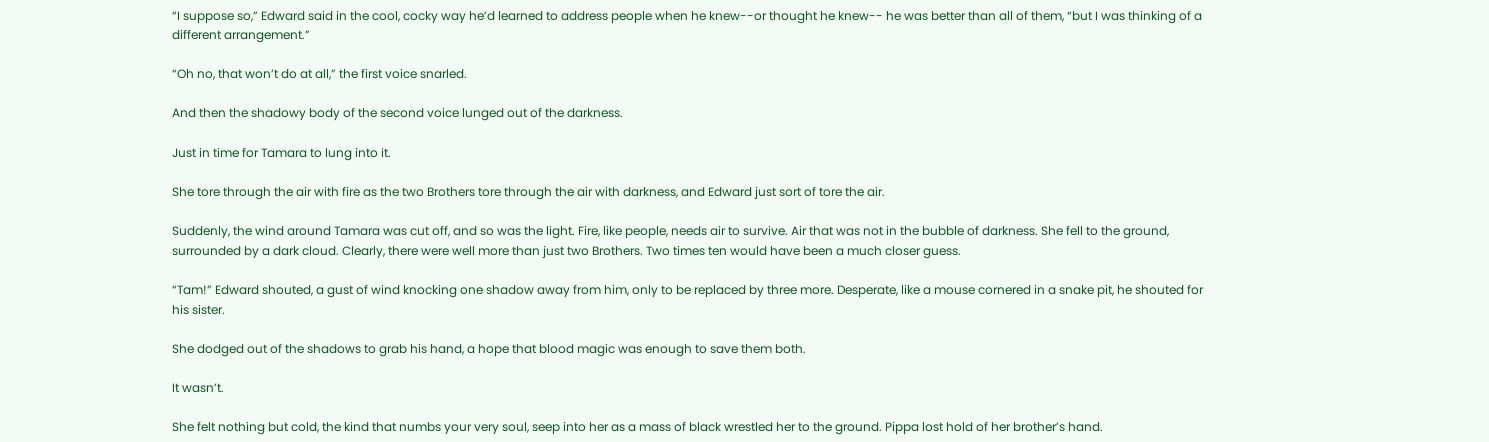“I suppose so,” Edward said in the cool, cocky way he’d learned to address people when he knew--or thought he knew-- he was better than all of them, “but I was thinking of a different arrangement.”

“Oh no, that won’t do at all,” the first voice snarled.

And then the shadowy body of the second voice lunged out of the darkness.

Just in time for Tamara to lung into it.

She tore through the air with fire as the two Brothers tore through the air with darkness, and Edward just sort of tore the air.

Suddenly, the wind around Tamara was cut off, and so was the light. Fire, like people, needs air to survive. Air that was not in the bubble of darkness. She fell to the ground, surrounded by a dark cloud. Clearly, there were well more than just two Brothers. Two times ten would have been a much closer guess.

“Tam!” Edward shouted, a gust of wind knocking one shadow away from him, only to be replaced by three more. Desperate, like a mouse cornered in a snake pit, he shouted for his sister.

She dodged out of the shadows to grab his hand, a hope that blood magic was enough to save them both.

It wasn’t.

She felt nothing but cold, the kind that numbs your very soul, seep into her as a mass of black wrestled her to the ground. Pippa lost hold of her brother’s hand.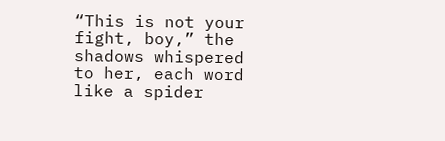“This is not your fight, boy,” the shadows whispered to her, each word like a spider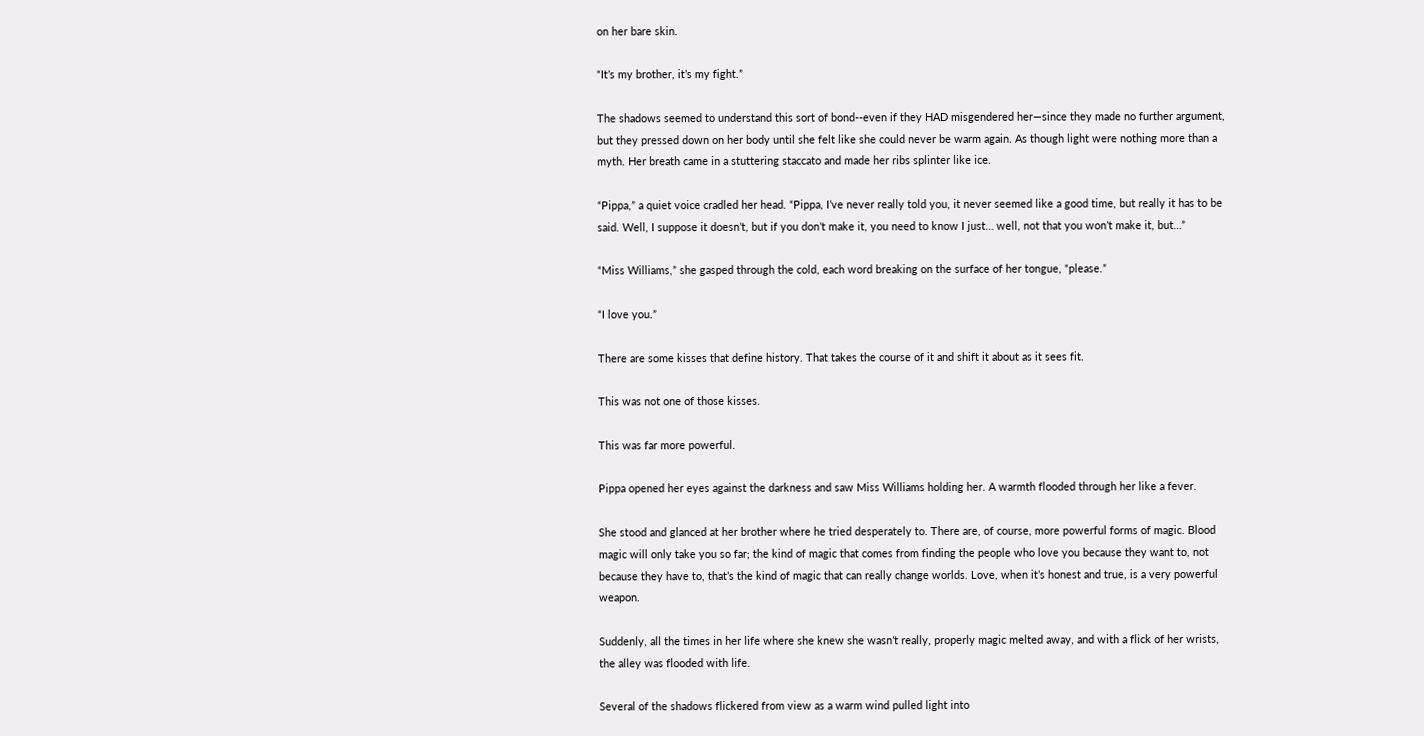on her bare skin.

“It’s my brother, it’s my fight.”

The shadows seemed to understand this sort of bond--even if they HAD misgendered her—since they made no further argument, but they pressed down on her body until she felt like she could never be warm again. As though light were nothing more than a myth. Her breath came in a stuttering staccato and made her ribs splinter like ice.

“Pippa,” a quiet voice cradled her head. “Pippa, I’ve never really told you, it never seemed like a good time, but really it has to be said. Well, I suppose it doesn’t, but if you don’t make it, you need to know I just… well, not that you won’t make it, but…”

“Miss Williams,” she gasped through the cold, each word breaking on the surface of her tongue, “please.”

“I love you.”

There are some kisses that define history. That takes the course of it and shift it about as it sees fit.

This was not one of those kisses.

This was far more powerful.

Pippa opened her eyes against the darkness and saw Miss Williams holding her. A warmth flooded through her like a fever.

She stood and glanced at her brother where he tried desperately to. There are, of course, more powerful forms of magic. Blood magic will only take you so far; the kind of magic that comes from finding the people who love you because they want to, not because they have to, that’s the kind of magic that can really change worlds. Love, when it’s honest and true, is a very powerful weapon.

Suddenly, all the times in her life where she knew she wasn’t really, properly magic melted away, and with a flick of her wrists, the alley was flooded with life.

Several of the shadows flickered from view as a warm wind pulled light into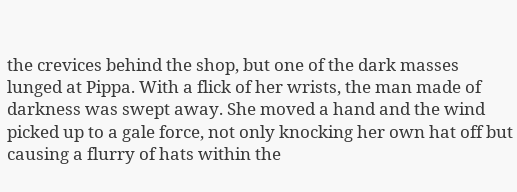the crevices behind the shop, but one of the dark masses lunged at Pippa. With a flick of her wrists, the man made of darkness was swept away. She moved a hand and the wind picked up to a gale force, not only knocking her own hat off but causing a flurry of hats within the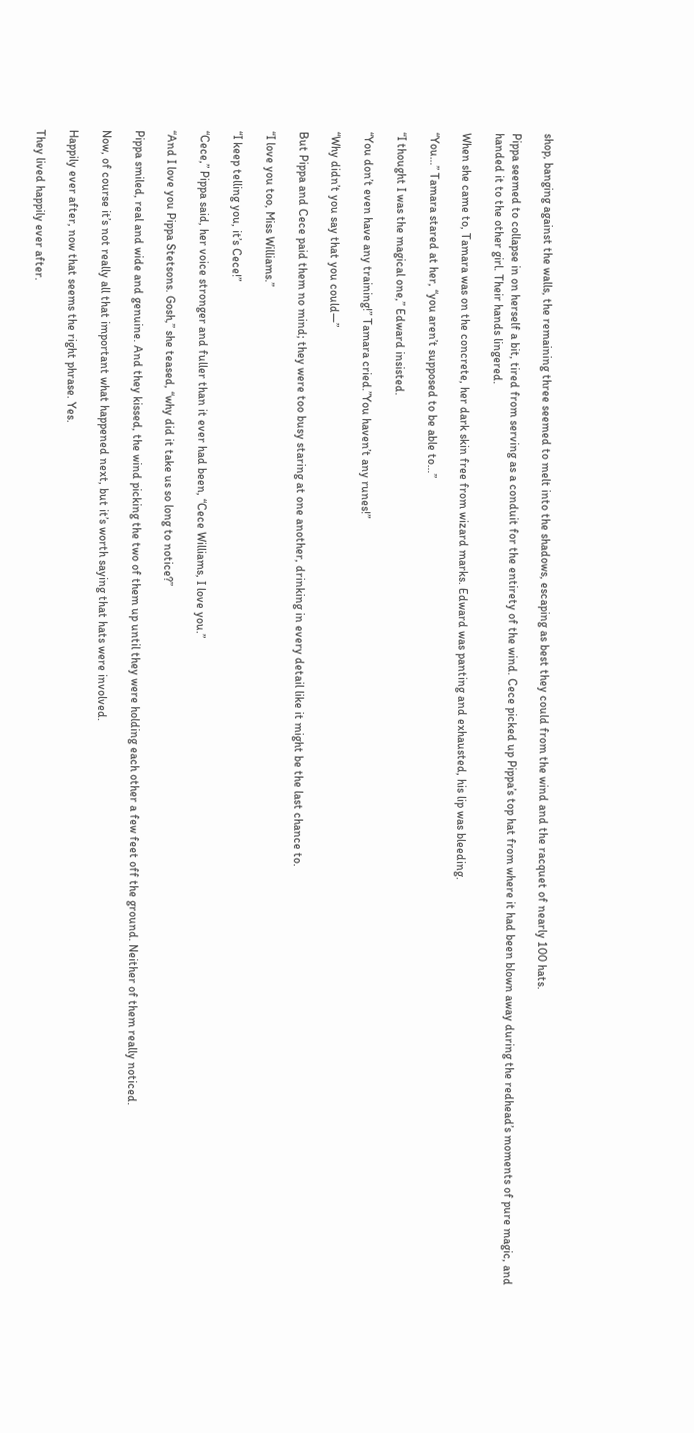shop, banging against the walls, the remaining three seemed to melt into the shadows, escaping as best they could from the wind and the racquet of nearly 100 hats.

Pippa seemed to collapse in on herself a bit, tired from serving as a conduit for the entirety of the wind. Cece picked up Pippa’s top hat from where it had been blown away during the redhead’s moments of pure magic, and handed it to the other girl. Their hands lingered.

When she came to, Tamara was on the concrete, her dark skin free from wizard marks. Edward was panting and exhausted, his lip was bleeding.

“You…” Tamara stared at her, “you aren’t supposed to be able to…”

“I thought I was the magical one,” Edward insisted.

“You don’t even have any training!” Tamara cried.”You haven’t any runes!”

“Why didn’t you say that you could—”

But Pippa and Cece paid them no mind; they were too busy staring at one another, drinking in every detail like it might be the last chance to.

“I love you too, Miss Williams.”

“I keep telling you, it’s Cece!”

“Cece,” Pippa said, her voice stronger and fuller than it ever had been, “Cece Williams, I love you.”

“And I love you Pippa Stetsons. Gosh,” she teased, “why did it take us so long to notice?”

Pippa smiled, real and wide and genuine. And they kissed, the wind picking the two of them up until they were holding each other a few feet off the ground. Neither of them really noticed.

Now, of course it’s not really all that important what happened next, but it’s worth saying that hats were involved.

Happily ever after, now that seems the right phrase. Yes.

They lived happily ever after.